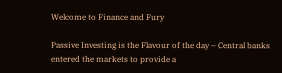Welcome to Finance and Fury

Passive Investing is the Flavour of the day – Central banks entered the markets to provide a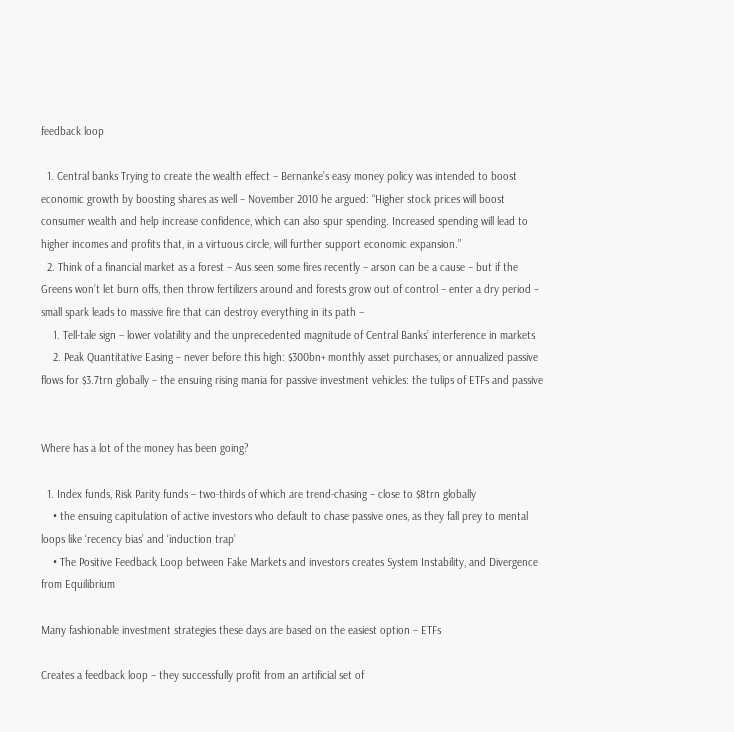feedback loop

  1. Central banks Trying to create the wealth effect – Bernanke’s easy money policy was intended to boost economic growth by boosting shares as well – November 2010 he argued: “Higher stock prices will boost consumer wealth and help increase confidence, which can also spur spending. Increased spending will lead to higher incomes and profits that, in a virtuous circle, will further support economic expansion.”
  2. Think of a financial market as a forest – Aus seen some fires recently – arson can be a cause – but if the Greens won’t let burn offs, then throw fertilizers around and forests grow out of control – enter a dry period – small spark leads to massive fire that can destroy everything in its path –
    1. Tell-tale sign – lower volatility and the unprecedented magnitude of Central Banks’ interference in markets
    2. Peak Quantitative Easing – never before this high: $300bn+ monthly asset purchases, or annualized passive flows for $3.7trn globally – the ensuing rising mania for passive investment vehicles: the tulips of ETFs and passive


Where has a lot of the money has been going?

  1. Index funds, Risk Parity funds – two-thirds of which are trend-chasing – close to $8trn globally
    • the ensuing capitulation of active investors who default to chase passive ones, as they fall prey to mental loops like ‘recency bias’ and ‘induction trap’
    • The Positive Feedback Loop between Fake Markets and investors creates System Instability, and Divergence from Equilibrium

Many fashionable investment strategies these days are based on the easiest option – ETFs

Creates a feedback loop – they successfully profit from an artificial set of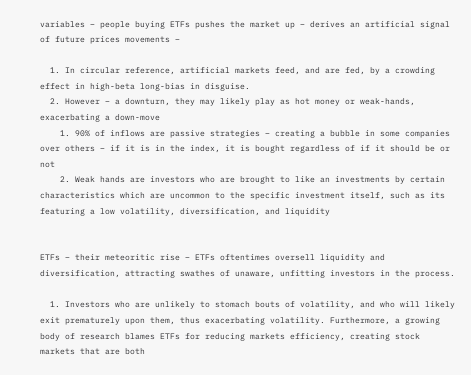variables – people buying ETFs pushes the market up – derives an artificial signal of future prices movements –

  1. In circular reference, artificial markets feed, and are fed, by a crowding effect in high-beta long-bias in disguise.
  2. However – a downturn, they may likely play as hot money or weak-hands, exacerbating a down-move
    1. 90% of inflows are passive strategies – creating a bubble in some companies over others – if it is in the index, it is bought regardless of if it should be or not
    2. Weak hands are investors who are brought to like an investments by certain characteristics which are uncommon to the specific investment itself, such as its featuring a low volatility, diversification, and liquidity


ETFs – their meteoritic rise – ETFs oftentimes oversell liquidity and diversification, attracting swathes of unaware, unfitting investors in the process.

  1. Investors who are unlikely to stomach bouts of volatility, and who will likely exit prematurely upon them, thus exacerbating volatility. Furthermore, a growing body of research blames ETFs for reducing markets efficiency, creating stock markets that are both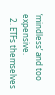‘mindless’ and too expensive.
  2. ETFs themselves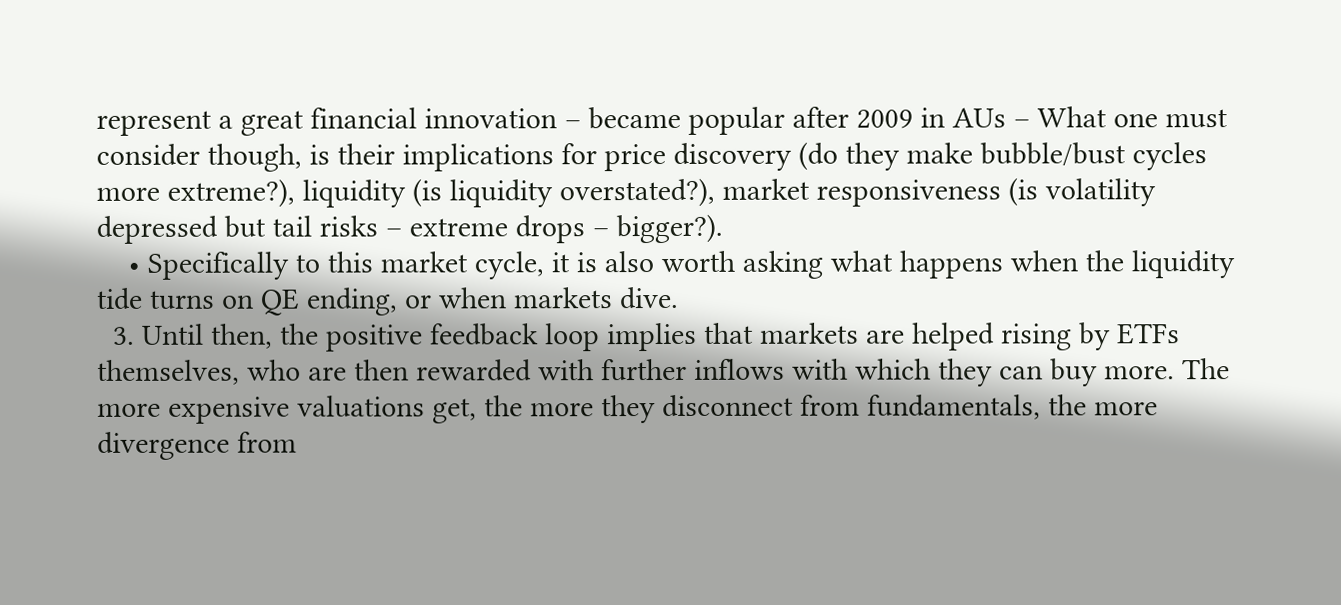represent a great financial innovation – became popular after 2009 in AUs – What one must consider though, is their implications for price discovery (do they make bubble/bust cycles more extreme?), liquidity (is liquidity overstated?), market responsiveness (is volatility depressed but tail risks – extreme drops – bigger?).
    • Specifically to this market cycle, it is also worth asking what happens when the liquidity tide turns on QE ending, or when markets dive.
  3. Until then, the positive feedback loop implies that markets are helped rising by ETFs themselves, who are then rewarded with further inflows with which they can buy more. The more expensive valuations get, the more they disconnect from fundamentals, the more divergence from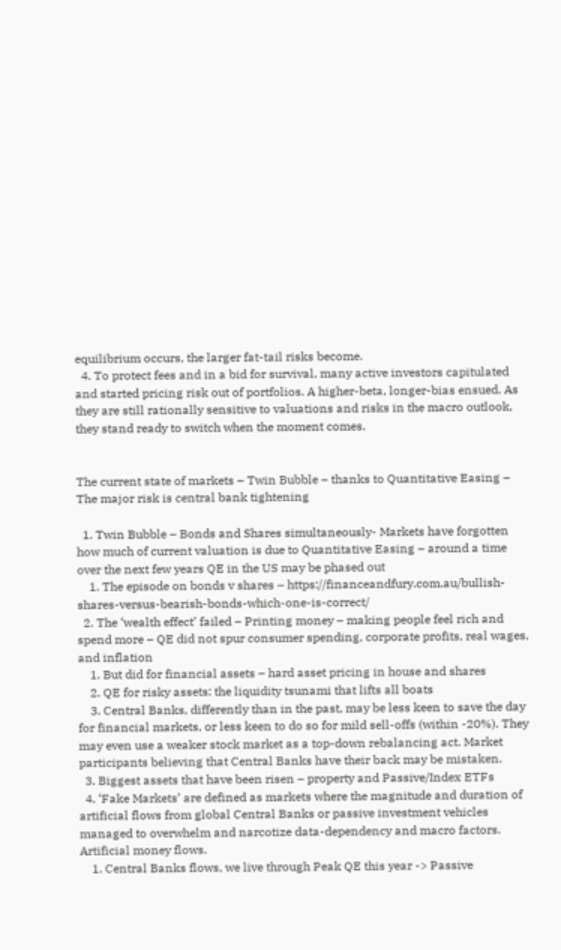equilibrium occurs, the larger fat-tail risks become.
  4. To protect fees and in a bid for survival, many active investors capitulated and started pricing risk out of portfolios. A higher-beta, longer-bias ensued. As they are still rationally sensitive to valuations and risks in the macro outlook, they stand ready to switch when the moment comes.


The current state of markets – Twin Bubble – thanks to Quantitative Easing – The major risk is central bank tightening

  1. Twin Bubble – Bonds and Shares simultaneously- Markets have forgotten how much of current valuation is due to Quantitative Easing – around a time over the next few years QE in the US may be phased out
    1. The episode on bonds v shares – https://financeandfury.com.au/bullish-shares-versus-bearish-bonds-which-one-is-correct/
  2. The ‘wealth effect’ failed – Printing money – making people feel rich and spend more – QE did not spur consumer spending, corporate profits, real wages, and inflation
    1. But did for financial assets – hard asset pricing in house and shares
    2. QE for risky assets: the liquidity tsunami that lifts all boats
    3. Central Banks, differently than in the past, may be less keen to save the day for financial markets, or less keen to do so for mild sell-offs (within -20%). They may even use a weaker stock market as a top-down rebalancing act. Market participants believing that Central Banks have their back may be mistaken.
  3. Biggest assets that have been risen – property and Passive/Index ETFs
  4. ‘Fake Markets’ are defined as markets where the magnitude and duration of artificial flows from global Central Banks or passive investment vehicles managed to overwhelm and narcotize data-dependency and macro factors. Artificial money flows.
    1. Central Banks flows, we live through Peak QE this year -> Passive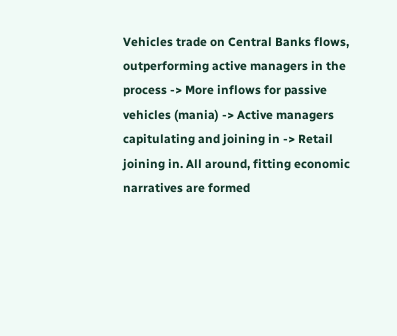Vehicles trade on Central Banks flows, outperforming active managers in the process -> More inflows for passive vehicles (mania) -> Active managers capitulating and joining in -> Retail joining in. All around, fitting economic narratives are formed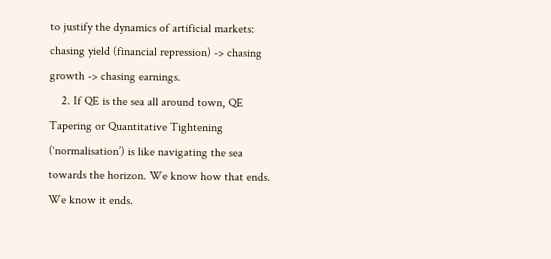to justify the dynamics of artificial markets: chasing yield (financial repression) -> chasing growth -> chasing earnings.
    2. If QE is the sea all around town, QE Tapering or Quantitative Tightening (‘normalisation’) is like navigating the sea towards the horizon. We know how that ends. We know it ends.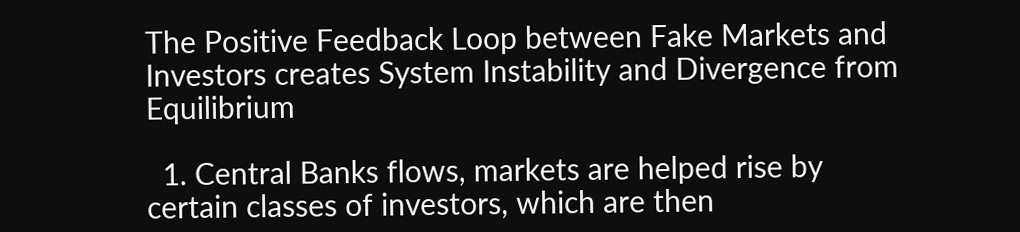The Positive Feedback Loop between Fake Markets and Investors creates System Instability and Divergence from Equilibrium

  1. Central Banks flows, markets are helped rise by certain classes of investors, which are then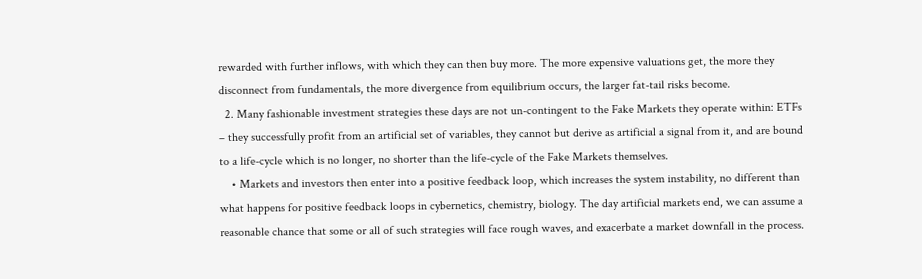rewarded with further inflows, with which they can then buy more. The more expensive valuations get, the more they disconnect from fundamentals, the more divergence from equilibrium occurs, the larger fat-tail risks become.
  2. Many fashionable investment strategies these days are not un-contingent to the Fake Markets they operate within: ETFs – they successfully profit from an artificial set of variables, they cannot but derive as artificial a signal from it, and are bound to a life-cycle which is no longer, no shorter than the life-cycle of the Fake Markets themselves.
    • Markets and investors then enter into a positive feedback loop, which increases the system instability, no different than what happens for positive feedback loops in cybernetics, chemistry, biology. The day artificial markets end, we can assume a reasonable chance that some or all of such strategies will face rough waves, and exacerbate a market downfall in the process.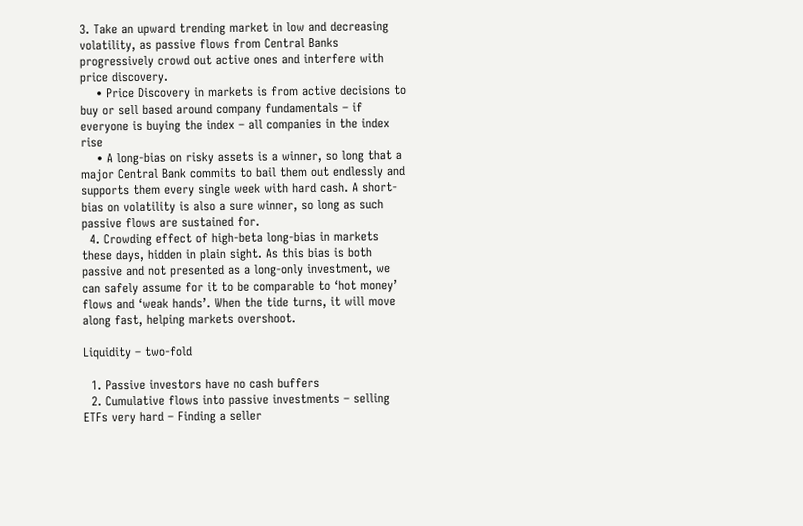3. Take an upward trending market in low and decreasing volatility, as passive flows from Central Banks progressively crowd out active ones and interfere with price discovery.
    • Price Discovery in markets is from active decisions to buy or sell based around company fundamentals – if everyone is buying the index – all companies in the index rise
    • A long-bias on risky assets is a winner, so long that a major Central Bank commits to bail them out endlessly and supports them every single week with hard cash. A short-bias on volatility is also a sure winner, so long as such passive flows are sustained for.
  4. Crowding effect of high-beta long-bias in markets these days, hidden in plain sight. As this bias is both passive and not presented as a long-only investment, we can safely assume for it to be comparable to ‘hot money’ flows and ‘weak hands’. When the tide turns, it will move along fast, helping markets overshoot.

Liquidity – two-fold

  1. Passive investors have no cash buffers
  2. Cumulative flows into passive investments – selling ETFs very hard – Finding a seller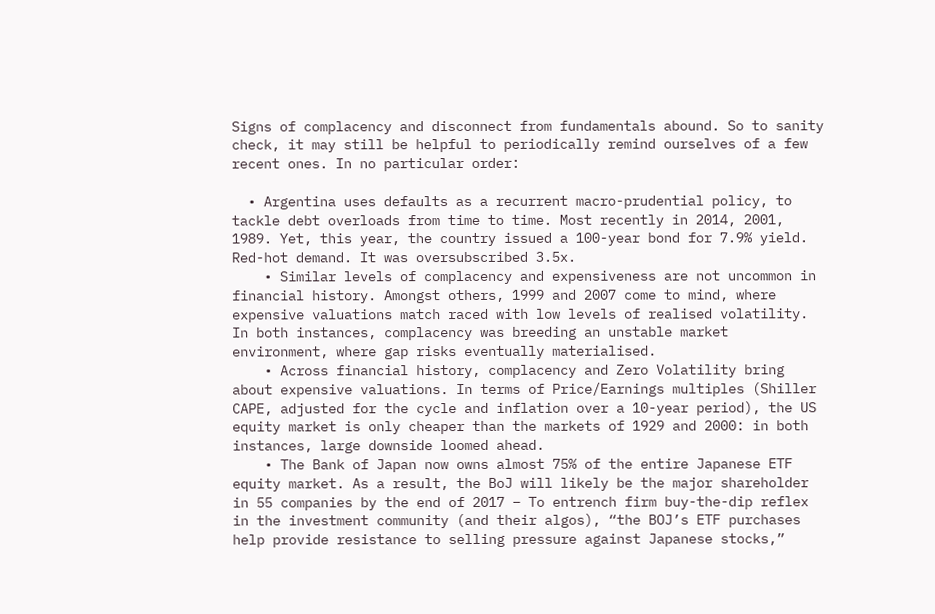Signs of complacency and disconnect from fundamentals abound. So to sanity check, it may still be helpful to periodically remind ourselves of a few recent ones. In no particular order:

  • Argentina uses defaults as a recurrent macro-prudential policy, to tackle debt overloads from time to time. Most recently in 2014, 2001, 1989. Yet, this year, the country issued a 100-year bond for 7.9% yield. Red-hot demand. It was oversubscribed 3.5x.
    • Similar levels of complacency and expensiveness are not uncommon in financial history. Amongst others, 1999 and 2007 come to mind, where expensive valuations match raced with low levels of realised volatility. In both instances, complacency was breeding an unstable market environment, where gap risks eventually materialised.
    • Across financial history, complacency and Zero Volatility bring about expensive valuations. In terms of Price/Earnings multiples (Shiller CAPE, adjusted for the cycle and inflation over a 10-year period), the US equity market is only cheaper than the markets of 1929 and 2000: in both instances, large downside loomed ahead.
    • The Bank of Japan now owns almost 75% of the entire Japanese ETF equity market. As a result, the BoJ will likely be the major shareholder in 55 companies by the end of 2017 – To entrench firm buy-the-dip reflex in the investment community (and their algos), “the BOJ’s ETF purchases help provide resistance to selling pressure against Japanese stocks,”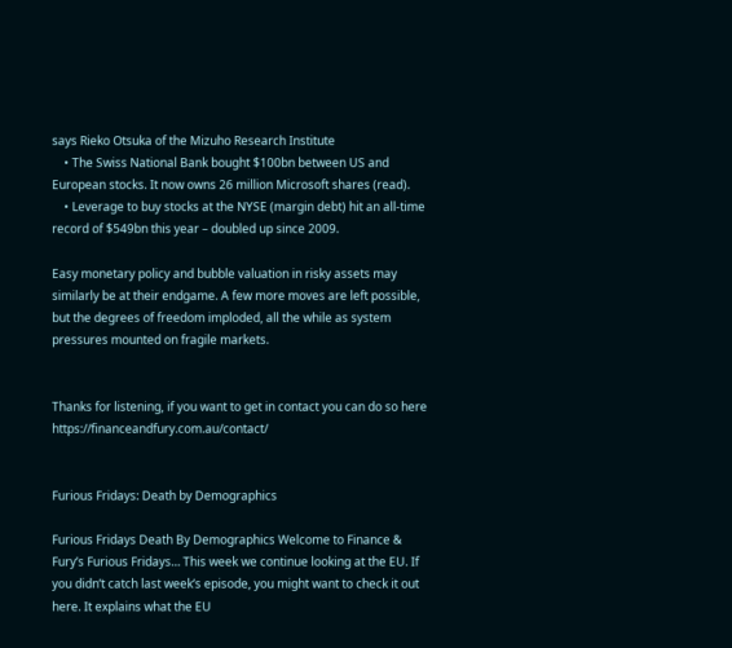says Rieko Otsuka of the Mizuho Research Institute
    • The Swiss National Bank bought $100bn between US and European stocks. It now owns 26 million Microsoft shares (read).
    • Leverage to buy stocks at the NYSE (margin debt) hit an all-time record of $549bn this year – doubled up since 2009.

Easy monetary policy and bubble valuation in risky assets may similarly be at their endgame. A few more moves are left possible, but the degrees of freedom imploded, all the while as system pressures mounted on fragile markets.


Thanks for listening, if you want to get in contact you can do so here https://financeandfury.com.au/contact/


Furious Fridays: Death by Demographics

Furious Fridays Death By Demographics Welcome to Finance & Fury’s Furious Fridays… This week we continue looking at the EU. If you didn’t catch last week’s episode, you might want to check it out here. It explains what the EU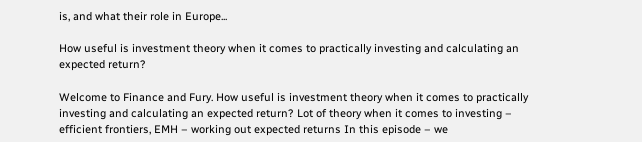is, and what their role in Europe...

How useful is investment theory when it comes to practically investing and calculating an expected return?

Welcome to Finance and Fury. How useful is investment theory when it comes to practically investing and calculating an expected return? Lot of theory when it comes to investing – efficient frontiers, EMH – working out expected returns In this episode – we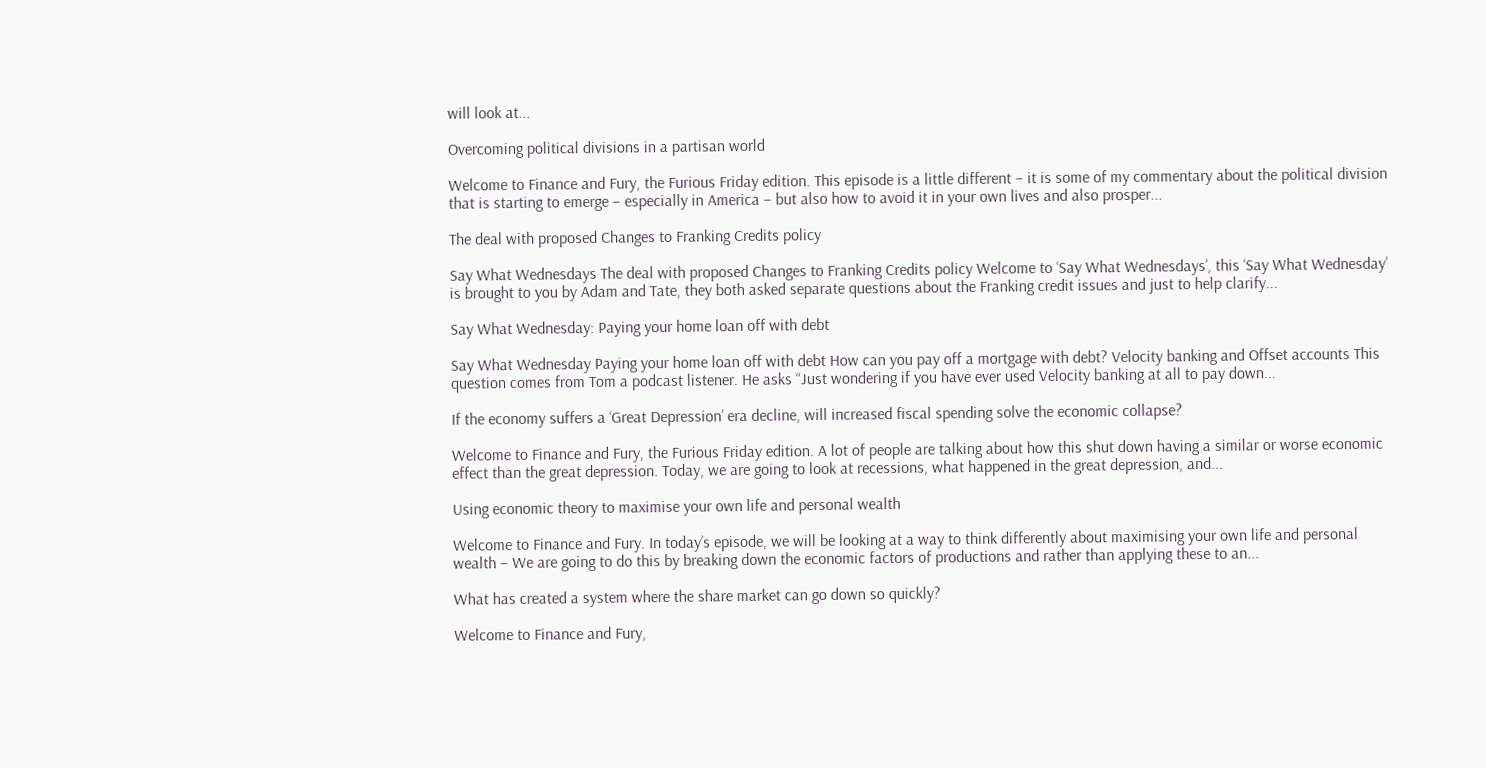will look at...

Overcoming political divisions in a partisan world

Welcome to Finance and Fury, the Furious Friday edition. This episode is a little different – it is some of my commentary about the political division that is starting to emerge – especially in America – but also how to avoid it in your own lives and also prosper...

The deal with proposed Changes to Franking Credits policy

Say What Wednesdays The deal with proposed Changes to Franking Credits policy Welcome to ‘Say What Wednesdays’, this ‘Say What Wednesday’ is brought to you by Adam and Tate, they both asked separate questions about the Franking credit issues and just to help clarify...

Say What Wednesday: Paying your home loan off with debt

Say What Wednesday Paying your home loan off with debt How can you pay off a mortgage with debt? Velocity banking and Offset accounts This question comes from Tom a podcast listener. He asks “Just wondering if you have ever used Velocity banking at all to pay down...

If the economy suffers a ‘Great Depression’ era decline, will increased fiscal spending solve the economic collapse?

Welcome to Finance and Fury, the Furious Friday edition. A lot of people are talking about how this shut down having a similar or worse economic effect than the great depression. Today, we are going to look at recessions, what happened in the great depression, and...

Using economic theory to maximise your own life and personal wealth

Welcome to Finance and Fury. In today’s episode, we will be looking at a way to think differently about maximising your own life and personal wealth – We are going to do this by breaking down the economic factors of productions and rather than applying these to an...

What has created a system where the share market can go down so quickly?

Welcome to Finance and Fury,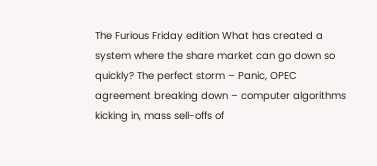The Furious Friday edition What has created a system where the share market can go down so quickly? The perfect storm – Panic, OPEC agreement breaking down – computer algorithms kicking in, mass sell-offs of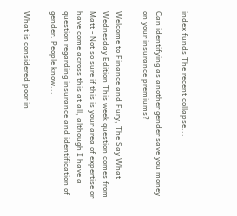index funds The recent collapse...

Can identifying as another gender save you money on your insurance premiums?

Welcome to Finance and Fury, The Say What Wednesday Edition This week question comes from Matt - Not so sure if this is your area of expertise or have come across this at all, although I have a question regarding insurance and identification of gender. People know...

What is considered poor in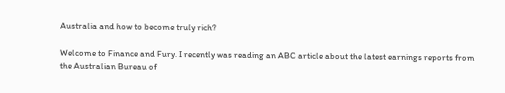Australia and how to become truly rich?

Welcome to Finance and Fury. I recently was reading an ABC article about the latest earnings reports from the Australian Bureau of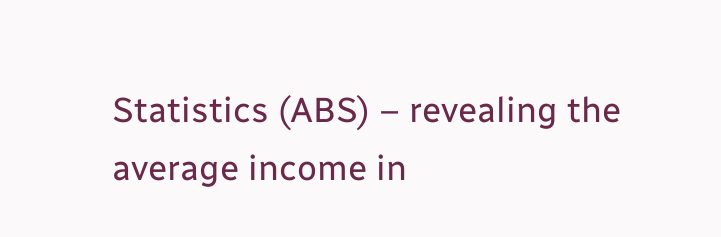Statistics (ABS) – revealing the average income in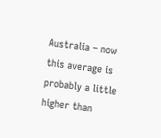Australia – now this average is probably a little higher than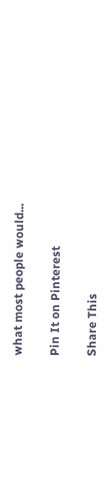what most people would...

Pin It on Pinterest

Share This